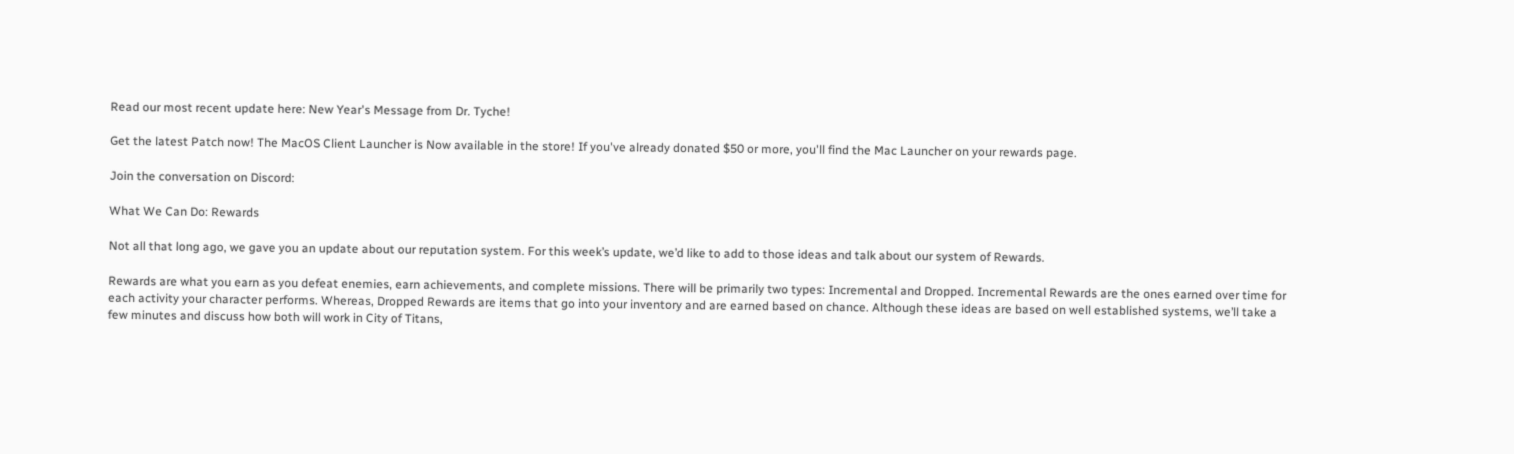Read our most recent update here: New Year's Message from Dr. Tyche!

Get the latest Patch now! The MacOS Client Launcher is Now available in the store! If you've already donated $50 or more, you'll find the Mac Launcher on your rewards page.

Join the conversation on Discord:

What We Can Do: Rewards

Not all that long ago, we gave you an update about our reputation system. For this week’s update, we’d like to add to those ideas and talk about our system of Rewards.

Rewards are what you earn as you defeat enemies, earn achievements, and complete missions. There will be primarily two types: Incremental and Dropped. Incremental Rewards are the ones earned over time for each activity your character performs. Whereas, Dropped Rewards are items that go into your inventory and are earned based on chance. Although these ideas are based on well established systems, we’ll take a few minutes and discuss how both will work in City of Titans,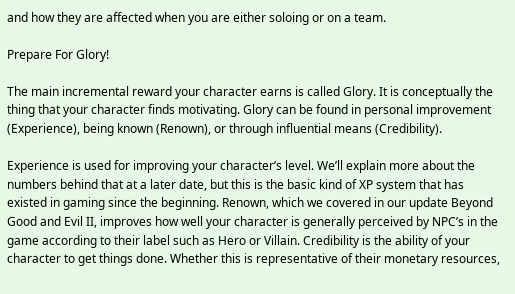and how they are affected when you are either soloing or on a team.

Prepare For Glory!

The main incremental reward your character earns is called Glory. It is conceptually the thing that your character finds motivating. Glory can be found in personal improvement (Experience), being known (Renown), or through influential means (Credibility).

Experience is used for improving your character’s level. We’ll explain more about the numbers behind that at a later date, but this is the basic kind of XP system that has existed in gaming since the beginning. Renown, which we covered in our update Beyond Good and Evil II, improves how well your character is generally perceived by NPC’s in the game according to their label such as Hero or Villain. Credibility is the ability of your character to get things done. Whether this is representative of their monetary resources,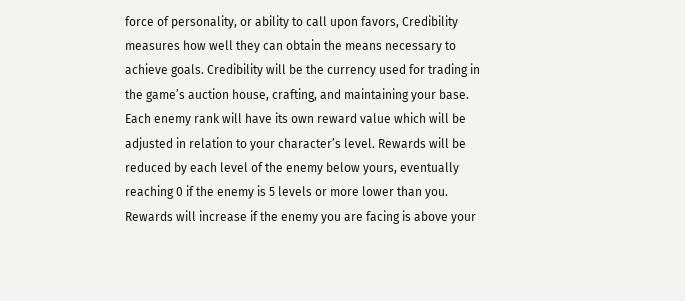force of personality, or ability to call upon favors, Credibility measures how well they can obtain the means necessary to achieve goals. Credibility will be the currency used for trading in the game’s auction house, crafting, and maintaining your base.
Each enemy rank will have its own reward value which will be adjusted in relation to your character’s level. Rewards will be reduced by each level of the enemy below yours, eventually reaching 0 if the enemy is 5 levels or more lower than you. Rewards will increase if the enemy you are facing is above your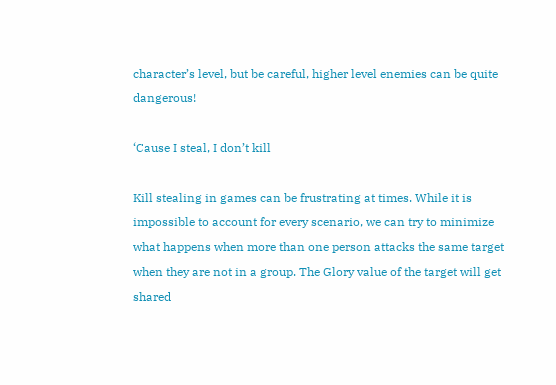character’s level, but be careful, higher level enemies can be quite dangerous!

‘Cause I steal, I don’t kill

Kill stealing in games can be frustrating at times. While it is impossible to account for every scenario, we can try to minimize what happens when more than one person attacks the same target when they are not in a group. The Glory value of the target will get shared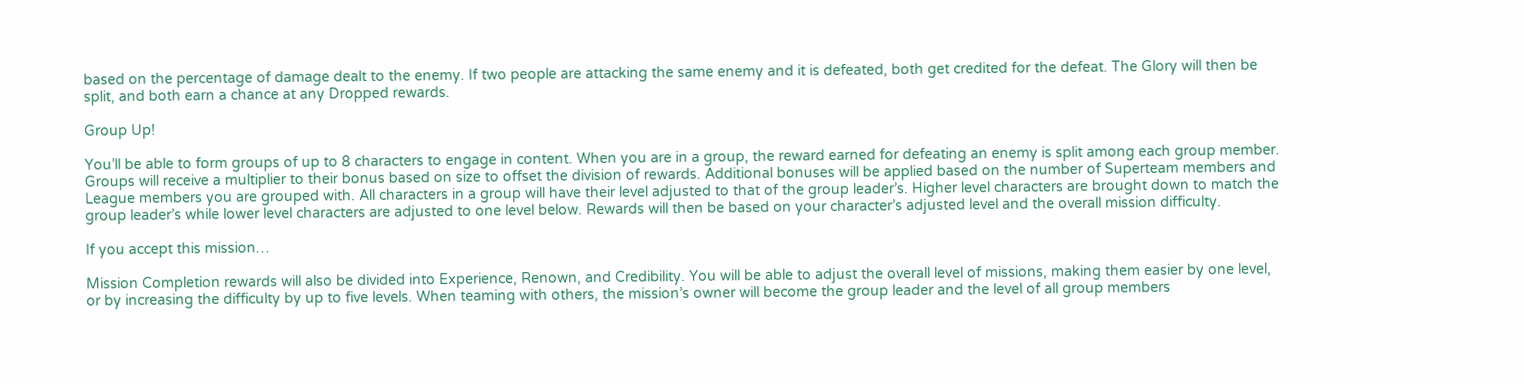based on the percentage of damage dealt to the enemy. If two people are attacking the same enemy and it is defeated, both get credited for the defeat. The Glory will then be split, and both earn a chance at any Dropped rewards.

Group Up!

You’ll be able to form groups of up to 8 characters to engage in content. When you are in a group, the reward earned for defeating an enemy is split among each group member. Groups will receive a multiplier to their bonus based on size to offset the division of rewards. Additional bonuses will be applied based on the number of Superteam members and League members you are grouped with. All characters in a group will have their level adjusted to that of the group leader’s. Higher level characters are brought down to match the group leader’s while lower level characters are adjusted to one level below. Rewards will then be based on your character’s adjusted level and the overall mission difficulty.

If you accept this mission…

Mission Completion rewards will also be divided into Experience, Renown, and Credibility. You will be able to adjust the overall level of missions, making them easier by one level, or by increasing the difficulty by up to five levels. When teaming with others, the mission’s owner will become the group leader and the level of all group members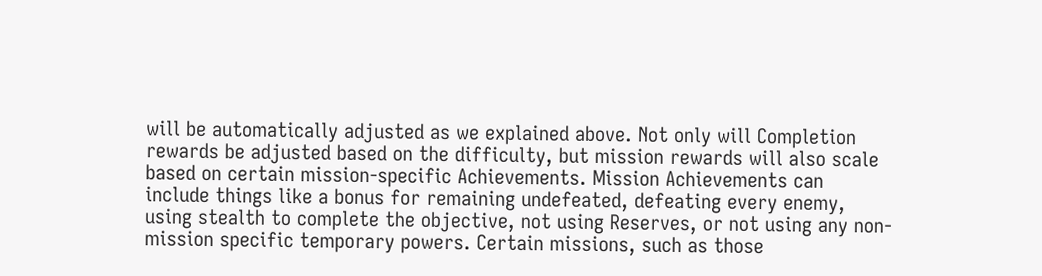will be automatically adjusted as we explained above. Not only will Completion rewards be adjusted based on the difficulty, but mission rewards will also scale based on certain mission-specific Achievements. Mission Achievements can include things like a bonus for remaining undefeated, defeating every enemy, using stealth to complete the objective, not using Reserves, or not using any non-mission specific temporary powers. Certain missions, such as those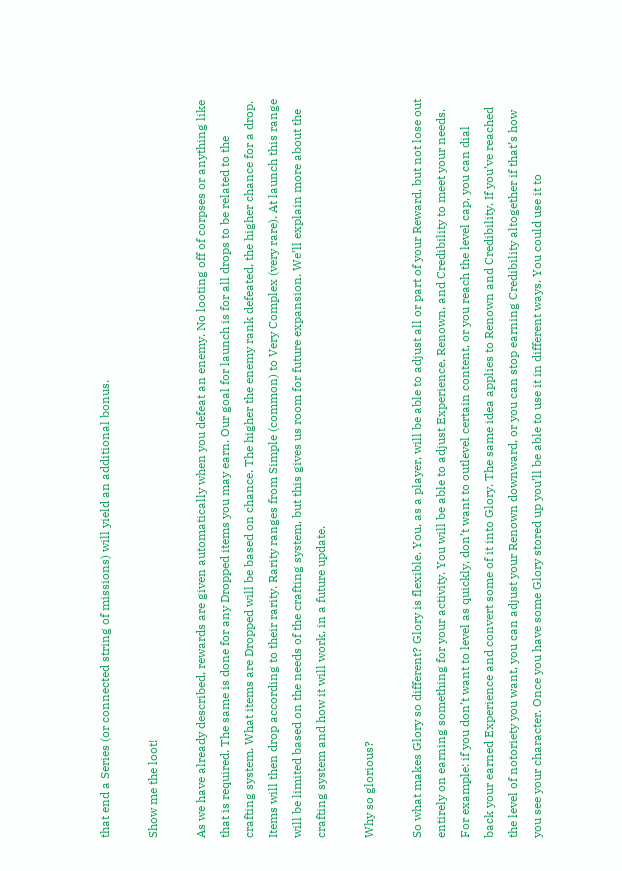that end a Series (or connected string of missions) will yield an additional bonus.

Show me the loot!

As we have already described, rewards are given automatically when you defeat an enemy. No looting off of corpses or anything like that is required. The same is done for any Dropped items you may earn. Our goal for launch is for all drops to be related to the crafting system. What items are Dropped will be based on chance. The higher the enemy rank defeated, the higher chance for a drop. Items will then drop according to their rarity. Rarity ranges from Simple (common) to Very Complex (very rare). At launch this range will be limited based on the needs of the crafting system, but this gives us room for future expansion. We’ll explain more about the crafting system and how it will work, in a future update.

Why so glorious?

So what makes Glory so different? Glory is flexible. You, as a player, will be able to adjust all or part of your Reward, but not lose out entirely on earning something for your activity. You will be able to adjust Experience, Renown, and Credibility to meet your needs. For example: if you don’t want to level as quickly, don’t want to outlevel certain content, or you reach the level cap, you can dial back your earned Experience and convert some of it into Glory. The same idea applies to Renown and Credibility. If you’ve reached the level of notoriety you want, you can adjust your Renown downward, or you can stop earning Credibility altogether if that’s how you see your character. Once you have some Glory stored up you’ll be able to use it in different ways. You could use it to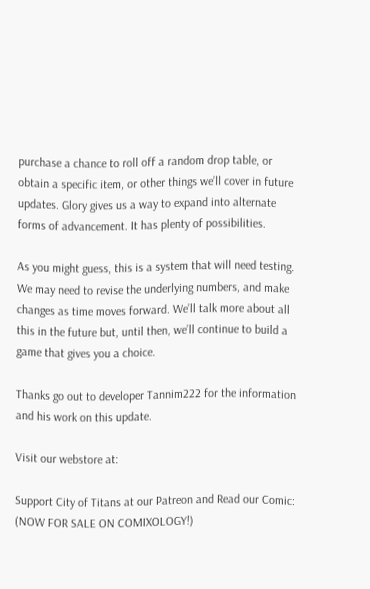purchase a chance to roll off a random drop table, or obtain a specific item, or other things we’ll cover in future updates. Glory gives us a way to expand into alternate forms of advancement. It has plenty of possibilities.

As you might guess, this is a system that will need testing. We may need to revise the underlying numbers, and make changes as time moves forward. We’ll talk more about all this in the future but, until then, we’ll continue to build a game that gives you a choice.

Thanks go out to developer Tannim222 for the information and his work on this update.

Visit our webstore at:

Support City of Titans at our Patreon and Read our Comic: (NOW FOR SALE ON COMIXOLOGY!)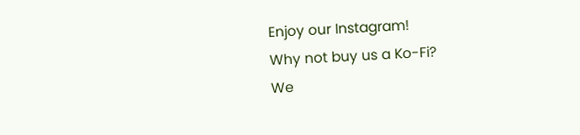Enjoy our Instagram!
Why not buy us a Ko-Fi?
We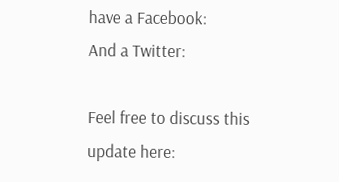have a Facebook:
And a Twitter:

Feel free to discuss this update here: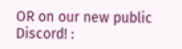OR on our new public Discord! :